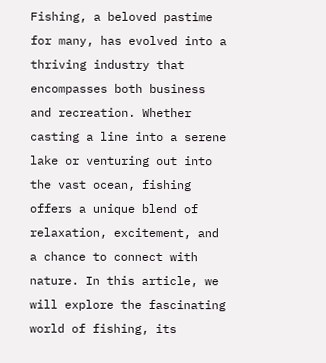Fishing, a beloved pastime for many, has evolved into a thriving industry that encompasses both business and recreation. Whether casting a line into a serene lake or venturing out into the vast ocean, fishing offers a unique blend of relaxation, excitement, and a chance to connect with nature. In this article, we will explore the fascinating world of fishing, its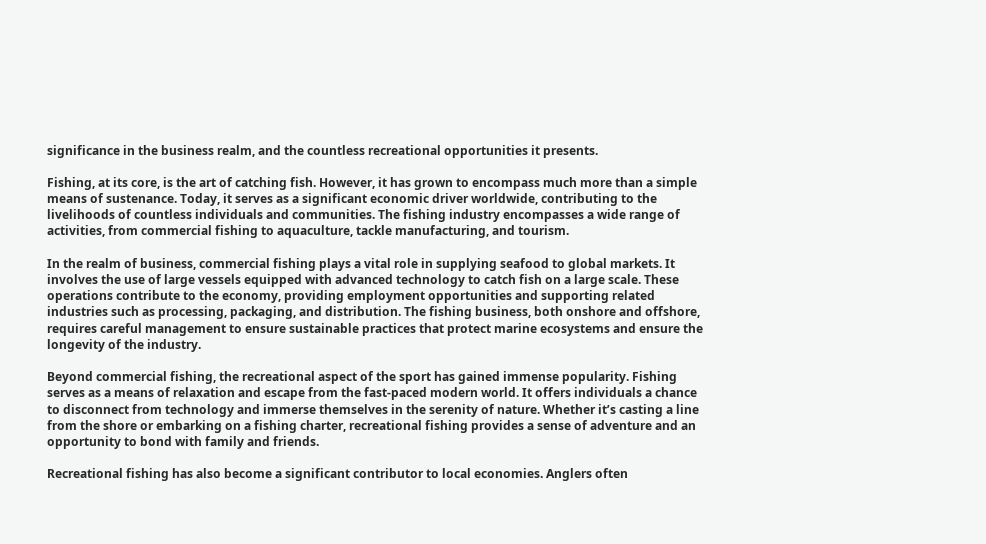significance in the business realm, and the countless recreational opportunities it presents.

Fishing, at its core, is the art of catching fish. However, it has grown to encompass much more than a simple means of sustenance. Today, it serves as a significant economic driver worldwide, contributing to the livelihoods of countless individuals and communities. The fishing industry encompasses a wide range of activities, from commercial fishing to aquaculture, tackle manufacturing, and tourism.

In the realm of business, commercial fishing plays a vital role in supplying seafood to global markets. It involves the use of large vessels equipped with advanced technology to catch fish on a large scale. These operations contribute to the economy, providing employment opportunities and supporting related industries such as processing, packaging, and distribution. The fishing business, both onshore and offshore, requires careful management to ensure sustainable practices that protect marine ecosystems and ensure the longevity of the industry.

Beyond commercial fishing, the recreational aspect of the sport has gained immense popularity. Fishing serves as a means of relaxation and escape from the fast-paced modern world. It offers individuals a chance to disconnect from technology and immerse themselves in the serenity of nature. Whether it’s casting a line from the shore or embarking on a fishing charter, recreational fishing provides a sense of adventure and an opportunity to bond with family and friends.

Recreational fishing has also become a significant contributor to local economies. Anglers often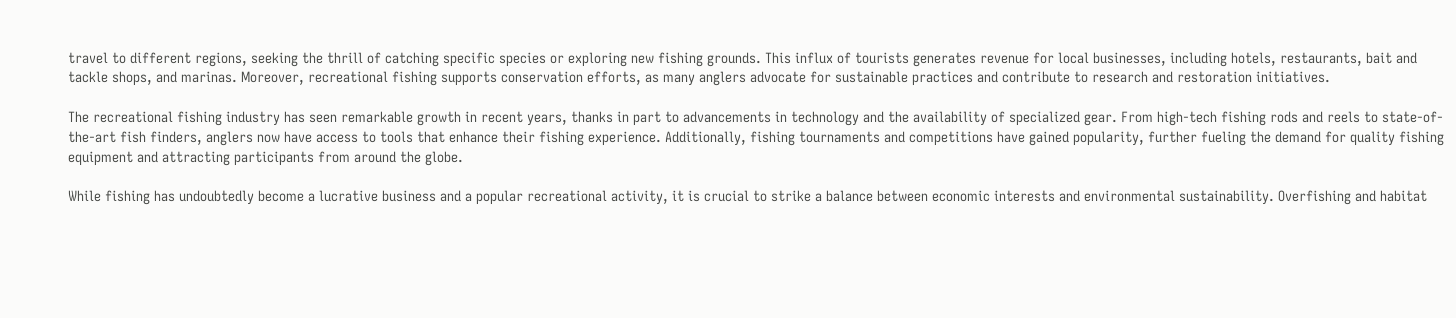travel to different regions, seeking the thrill of catching specific species or exploring new fishing grounds. This influx of tourists generates revenue for local businesses, including hotels, restaurants, bait and tackle shops, and marinas. Moreover, recreational fishing supports conservation efforts, as many anglers advocate for sustainable practices and contribute to research and restoration initiatives.

The recreational fishing industry has seen remarkable growth in recent years, thanks in part to advancements in technology and the availability of specialized gear. From high-tech fishing rods and reels to state-of-the-art fish finders, anglers now have access to tools that enhance their fishing experience. Additionally, fishing tournaments and competitions have gained popularity, further fueling the demand for quality fishing equipment and attracting participants from around the globe.

While fishing has undoubtedly become a lucrative business and a popular recreational activity, it is crucial to strike a balance between economic interests and environmental sustainability. Overfishing and habitat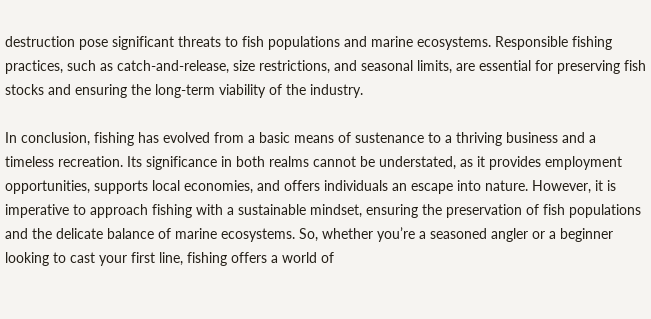destruction pose significant threats to fish populations and marine ecosystems. Responsible fishing practices, such as catch-and-release, size restrictions, and seasonal limits, are essential for preserving fish stocks and ensuring the long-term viability of the industry.

In conclusion, fishing has evolved from a basic means of sustenance to a thriving business and a timeless recreation. Its significance in both realms cannot be understated, as it provides employment opportunities, supports local economies, and offers individuals an escape into nature. However, it is imperative to approach fishing with a sustainable mindset, ensuring the preservation of fish populations and the delicate balance of marine ecosystems. So, whether you’re a seasoned angler or a beginner looking to cast your first line, fishing offers a world of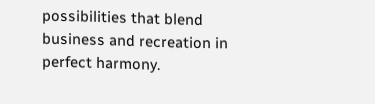possibilities that blend business and recreation in perfect harmony.